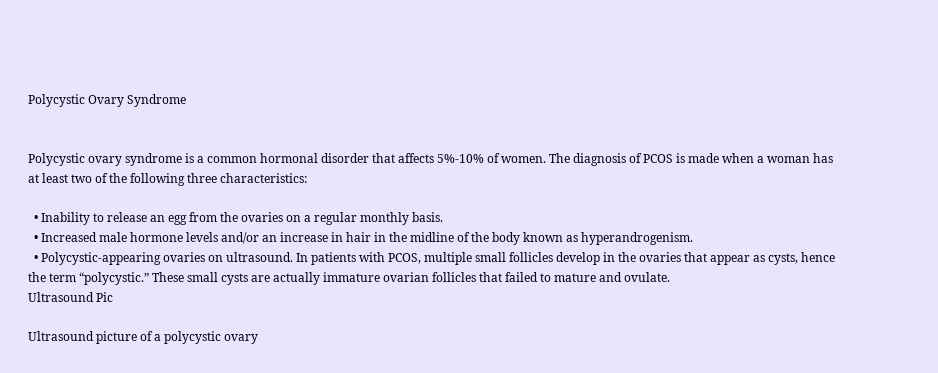Polycystic Ovary Syndrome


Polycystic ovary syndrome is a common hormonal disorder that affects 5%-10% of women. The diagnosis of PCOS is made when a woman has at least two of the following three characteristics:

  • Inability to release an egg from the ovaries on a regular monthly basis.
  • Increased male hormone levels and/or an increase in hair in the midline of the body known as hyperandrogenism.
  • Polycystic-appearing ovaries on ultrasound. In patients with PCOS, multiple small follicles develop in the ovaries that appear as cysts, hence the term “polycystic.” These small cysts are actually immature ovarian follicles that failed to mature and ovulate.
Ultrasound Pic

Ultrasound picture of a polycystic ovary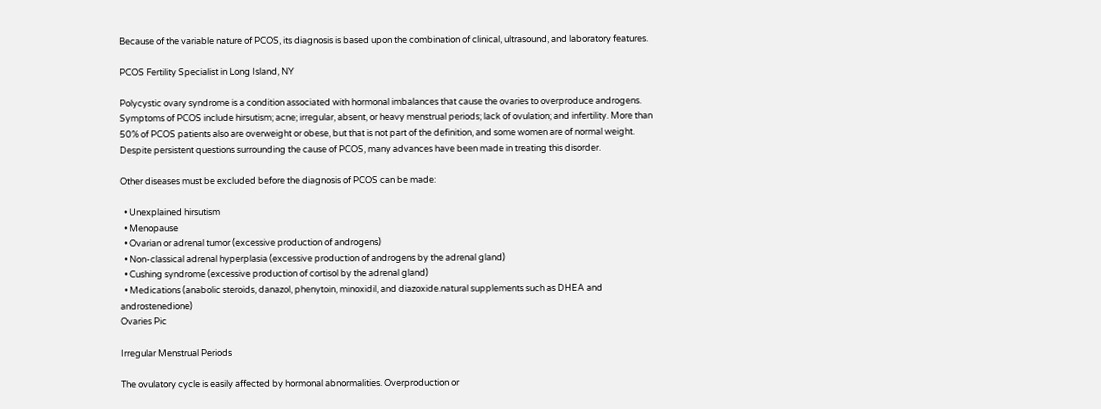Because of the variable nature of PCOS, its diagnosis is based upon the combination of clinical, ultrasound, and laboratory features.

PCOS Fertility Specialist in Long Island, NY

Polycystic ovary syndrome is a condition associated with hormonal imbalances that cause the ovaries to overproduce androgens. Symptoms of PCOS include hirsutism; acne; irregular, absent, or heavy menstrual periods; lack of ovulation; and infertility. More than 50% of PCOS patients also are overweight or obese, but that is not part of the definition, and some women are of normal weight. Despite persistent questions surrounding the cause of PCOS, many advances have been made in treating this disorder.

Other diseases must be excluded before the diagnosis of PCOS can be made:

  • Unexplained hirsutism
  • Menopause
  • Ovarian or adrenal tumor (excessive production of androgens)
  • Non-classical adrenal hyperplasia (excessive production of androgens by the adrenal gland)
  • Cushing syndrome (excessive production of cortisol by the adrenal gland)
  • Medications (anabolic steroids, danazol, phenytoin, minoxidil, and diazoxide.natural supplements such as DHEA and androstenedione)
Ovaries Pic

Irregular Menstrual Periods

The ovulatory cycle is easily affected by hormonal abnormalities. Overproduction or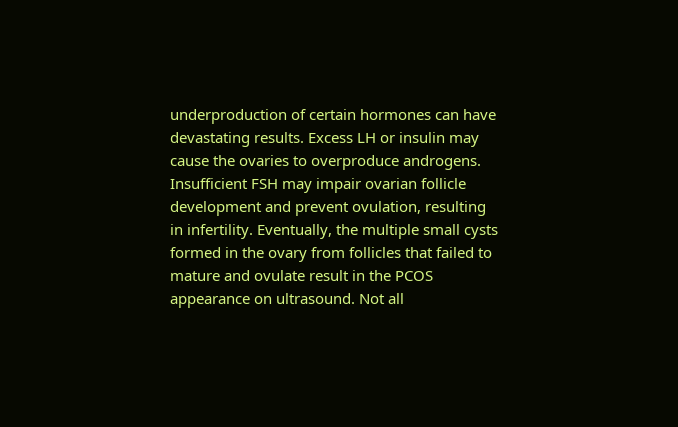underproduction of certain hormones can have devastating results. Excess LH or insulin may cause the ovaries to overproduce androgens. Insufficient FSH may impair ovarian follicle development and prevent ovulation, resulting in infertility. Eventually, the multiple small cysts formed in the ovary from follicles that failed to mature and ovulate result in the PCOS appearance on ultrasound. Not all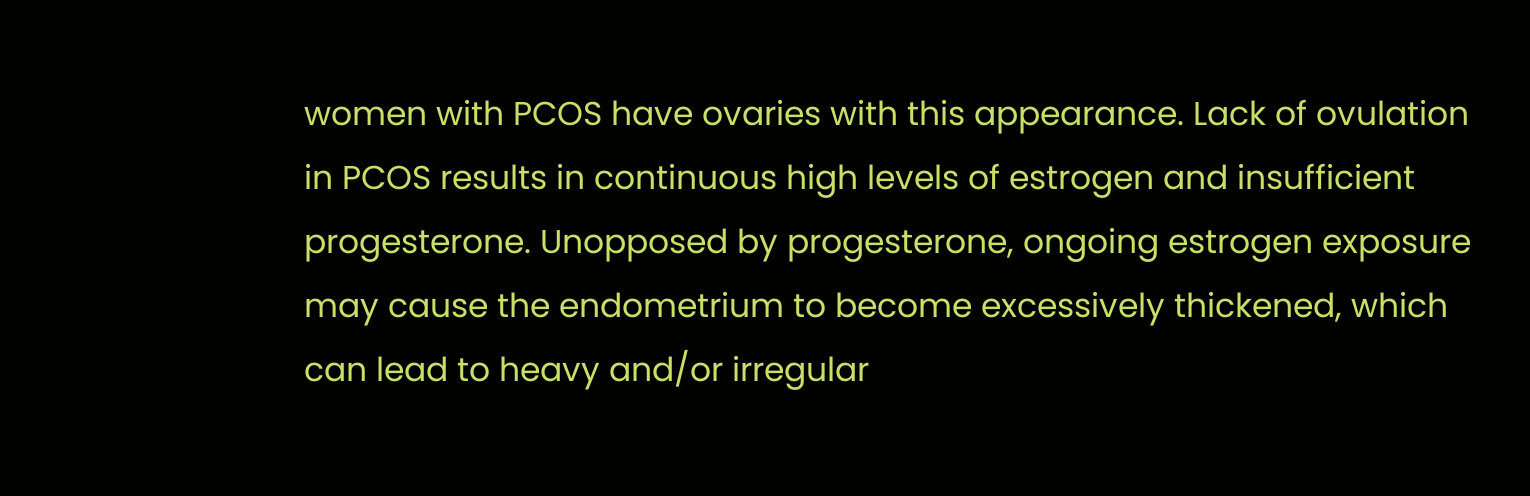women with PCOS have ovaries with this appearance. Lack of ovulation in PCOS results in continuous high levels of estrogen and insufficient progesterone. Unopposed by progesterone, ongoing estrogen exposure may cause the endometrium to become excessively thickened, which can lead to heavy and/or irregular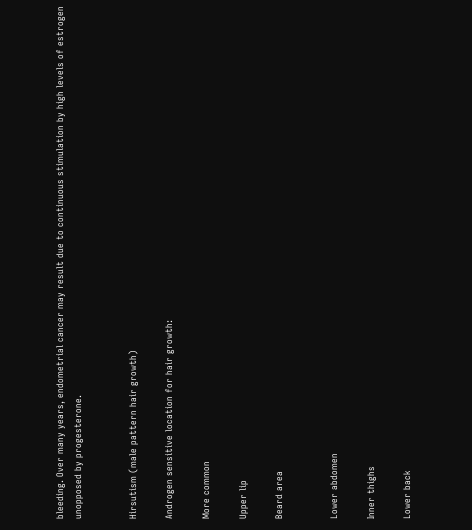bleeding. Over many years, endometrial cancer may result due to continuous stimulation by high levels of estrogen unopposed by progesterone.


Hirsutism (male pattern hair growth)

Androgen sensitive location for hair growth:

More common

Upper lip

Beard area


Lower abdomen

Inner thighs

Lower back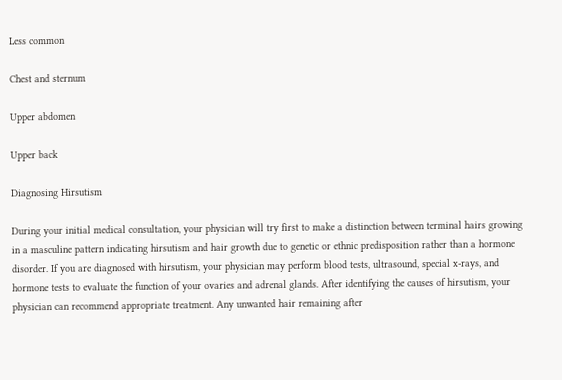Less common

Chest and sternum

Upper abdomen

Upper back

Diagnosing Hirsutism

During your initial medical consultation, your physician will try first to make a distinction between terminal hairs growing in a masculine pattern indicating hirsutism and hair growth due to genetic or ethnic predisposition rather than a hormone disorder. If you are diagnosed with hirsutism, your physician may perform blood tests, ultrasound, special x-rays, and hormone tests to evaluate the function of your ovaries and adrenal glands. After identifying the causes of hirsutism, your physician can recommend appropriate treatment. Any unwanted hair remaining after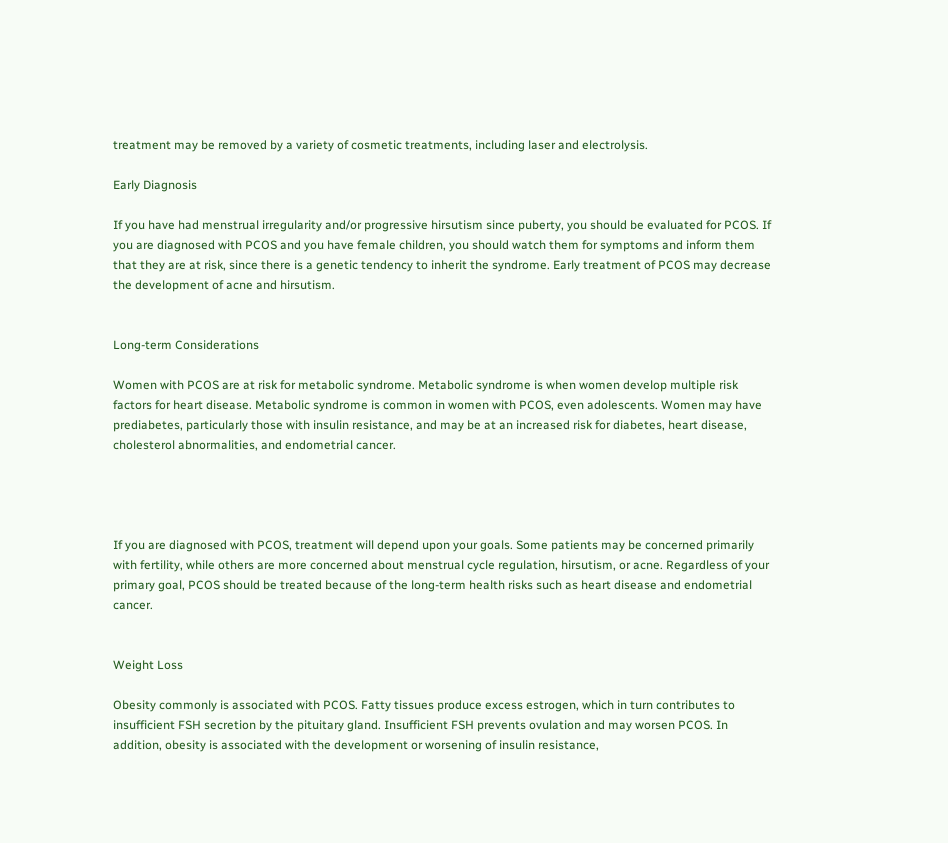treatment may be removed by a variety of cosmetic treatments, including laser and electrolysis.

Early Diagnosis

If you have had menstrual irregularity and/or progressive hirsutism since puberty, you should be evaluated for PCOS. If you are diagnosed with PCOS and you have female children, you should watch them for symptoms and inform them that they are at risk, since there is a genetic tendency to inherit the syndrome. Early treatment of PCOS may decrease the development of acne and hirsutism.


Long-term Considerations

Women with PCOS are at risk for metabolic syndrome. Metabolic syndrome is when women develop multiple risk factors for heart disease. Metabolic syndrome is common in women with PCOS, even adolescents. Women may have prediabetes, particularly those with insulin resistance, and may be at an increased risk for diabetes, heart disease, cholesterol abnormalities, and endometrial cancer.




If you are diagnosed with PCOS, treatment will depend upon your goals. Some patients may be concerned primarily with fertility, while others are more concerned about menstrual cycle regulation, hirsutism, or acne. Regardless of your primary goal, PCOS should be treated because of the long-term health risks such as heart disease and endometrial cancer.


Weight Loss

Obesity commonly is associated with PCOS. Fatty tissues produce excess estrogen, which in turn contributes to insufficient FSH secretion by the pituitary gland. Insufficient FSH prevents ovulation and may worsen PCOS. In addition, obesity is associated with the development or worsening of insulin resistance,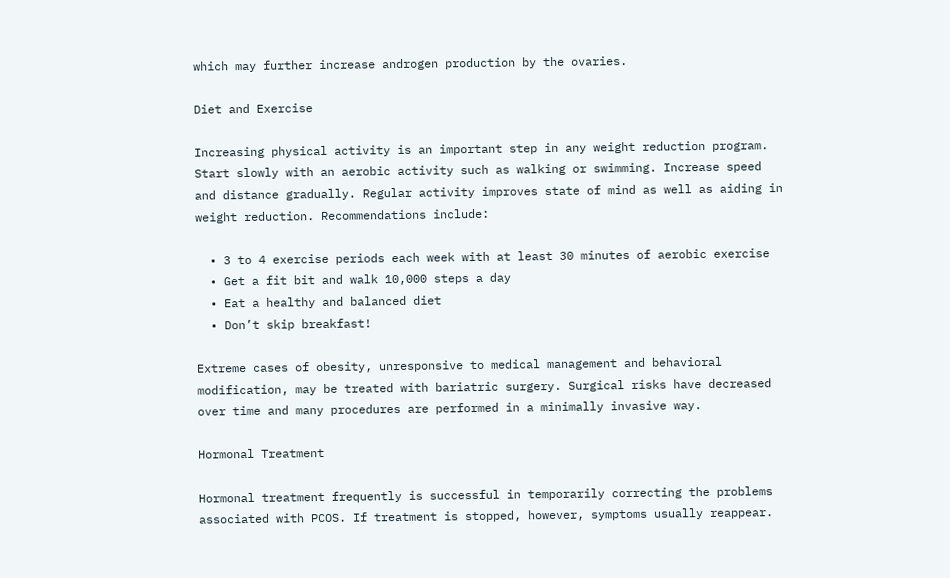which may further increase androgen production by the ovaries.

Diet and Exercise

Increasing physical activity is an important step in any weight reduction program. Start slowly with an aerobic activity such as walking or swimming. Increase speed and distance gradually. Regular activity improves state of mind as well as aiding in weight reduction. Recommendations include:

  • 3 to 4 exercise periods each week with at least 30 minutes of aerobic exercise
  • Get a fit bit and walk 10,000 steps a day
  • Eat a healthy and balanced diet
  • Don’t skip breakfast!

Extreme cases of obesity, unresponsive to medical management and behavioral modification, may be treated with bariatric surgery. Surgical risks have decreased over time and many procedures are performed in a minimally invasive way.

Hormonal Treatment

Hormonal treatment frequently is successful in temporarily correcting the problems associated with PCOS. If treatment is stopped, however, symptoms usually reappear.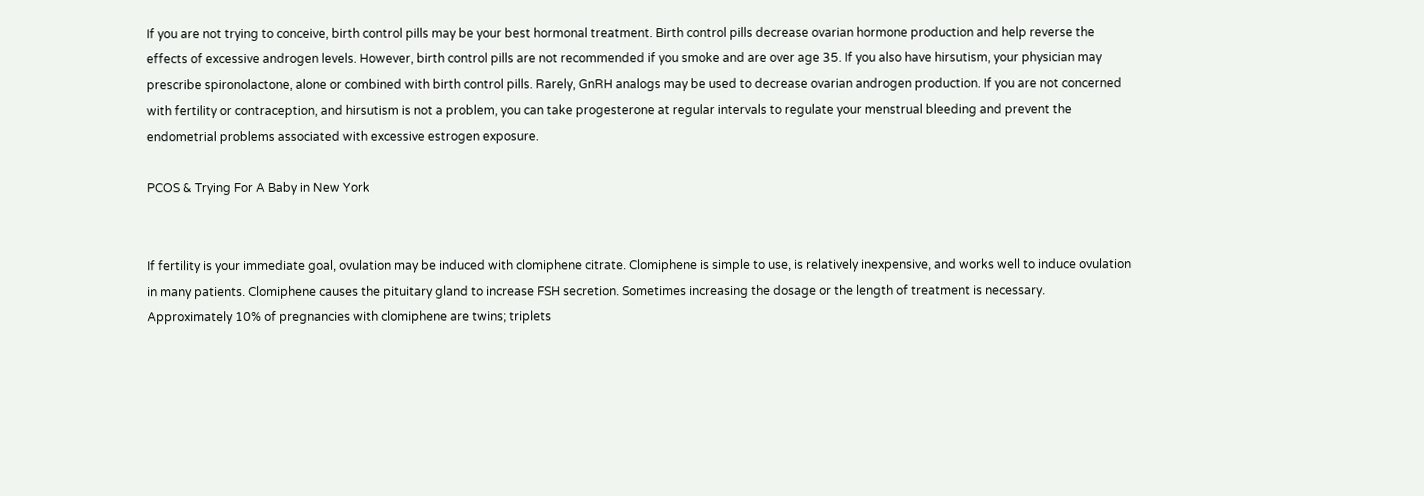If you are not trying to conceive, birth control pills may be your best hormonal treatment. Birth control pills decrease ovarian hormone production and help reverse the effects of excessive androgen levels. However, birth control pills are not recommended if you smoke and are over age 35. If you also have hirsutism, your physician may prescribe spironolactone, alone or combined with birth control pills. Rarely, GnRH analogs may be used to decrease ovarian androgen production. If you are not concerned with fertility or contraception, and hirsutism is not a problem, you can take progesterone at regular intervals to regulate your menstrual bleeding and prevent the endometrial problems associated with excessive estrogen exposure.

PCOS & Trying For A Baby in New York


If fertility is your immediate goal, ovulation may be induced with clomiphene citrate. Clomiphene is simple to use, is relatively inexpensive, and works well to induce ovulation in many patients. Clomiphene causes the pituitary gland to increase FSH secretion. Sometimes increasing the dosage or the length of treatment is necessary. Approximately 10% of pregnancies with clomiphene are twins; triplets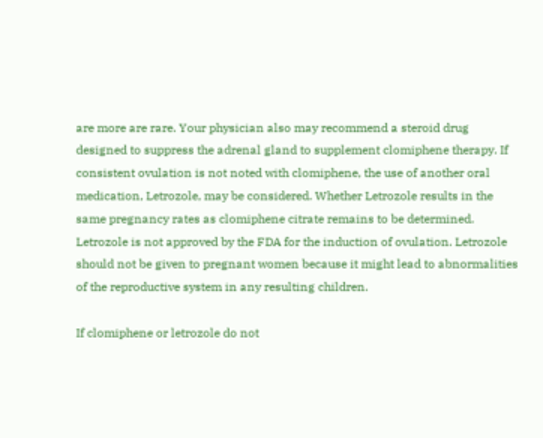are more are rare. Your physician also may recommend a steroid drug designed to suppress the adrenal gland to supplement clomiphene therapy. If consistent ovulation is not noted with clomiphene, the use of another oral medication, Letrozole, may be considered. Whether Letrozole results in the same pregnancy rates as clomiphene citrate remains to be determined. Letrozole is not approved by the FDA for the induction of ovulation. Letrozole should not be given to pregnant women because it might lead to abnormalities of the reproductive system in any resulting children.

If clomiphene or letrozole do not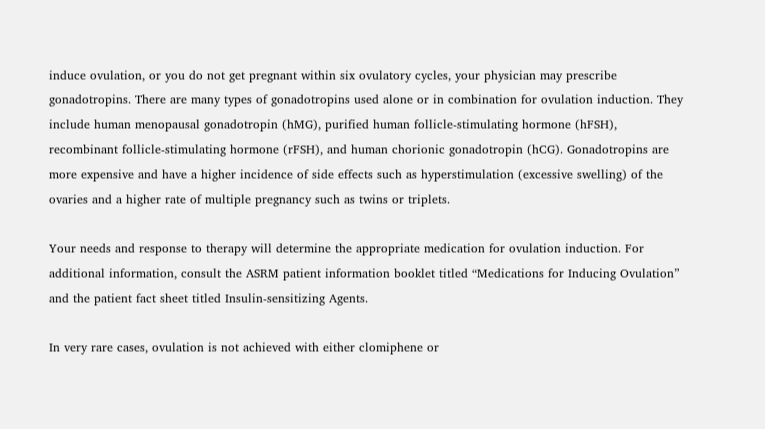induce ovulation, or you do not get pregnant within six ovulatory cycles, your physician may prescribe gonadotropins. There are many types of gonadotropins used alone or in combination for ovulation induction. They include human menopausal gonadotropin (hMG), purified human follicle-stimulating hormone (hFSH), recombinant follicle-stimulating hormone (rFSH), and human chorionic gonadotropin (hCG). Gonadotropins are more expensive and have a higher incidence of side effects such as hyperstimulation (excessive swelling) of the ovaries and a higher rate of multiple pregnancy such as twins or triplets.

Your needs and response to therapy will determine the appropriate medication for ovulation induction. For additional information, consult the ASRM patient information booklet titled “Medications for Inducing Ovulation” and the patient fact sheet titled Insulin-sensitizing Agents.

In very rare cases, ovulation is not achieved with either clomiphene or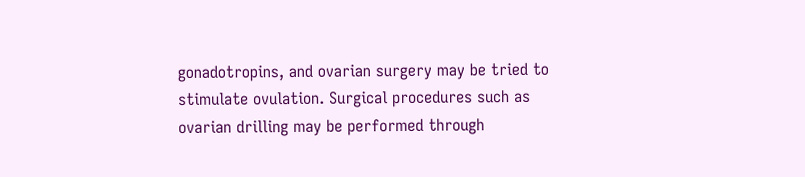gonadotropins, and ovarian surgery may be tried to stimulate ovulation. Surgical procedures such as ovarian drilling may be performed through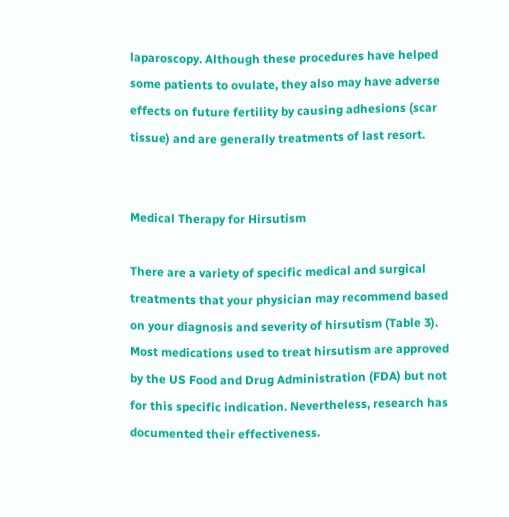laparoscopy. Although these procedures have helped some patients to ovulate, they also may have adverse effects on future fertility by causing adhesions (scar tissue) and are generally treatments of last resort.


Medical Therapy for Hirsutism

There are a variety of specific medical and surgical treatments that your physician may recommend based on your diagnosis and severity of hirsutism (Table 3). Most medications used to treat hirsutism are approved by the US Food and Drug Administration (FDA) but not for this specific indication. Nevertheless, research has documented their effectiveness.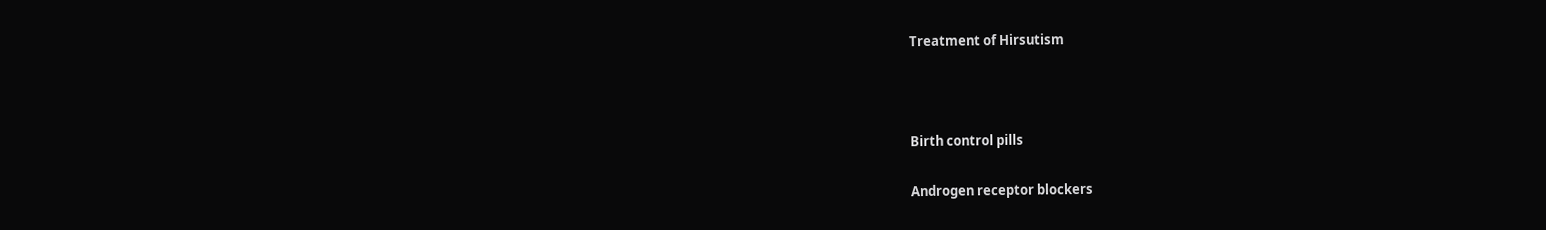Treatment of Hirsutism



Birth control pills

Androgen receptor blockers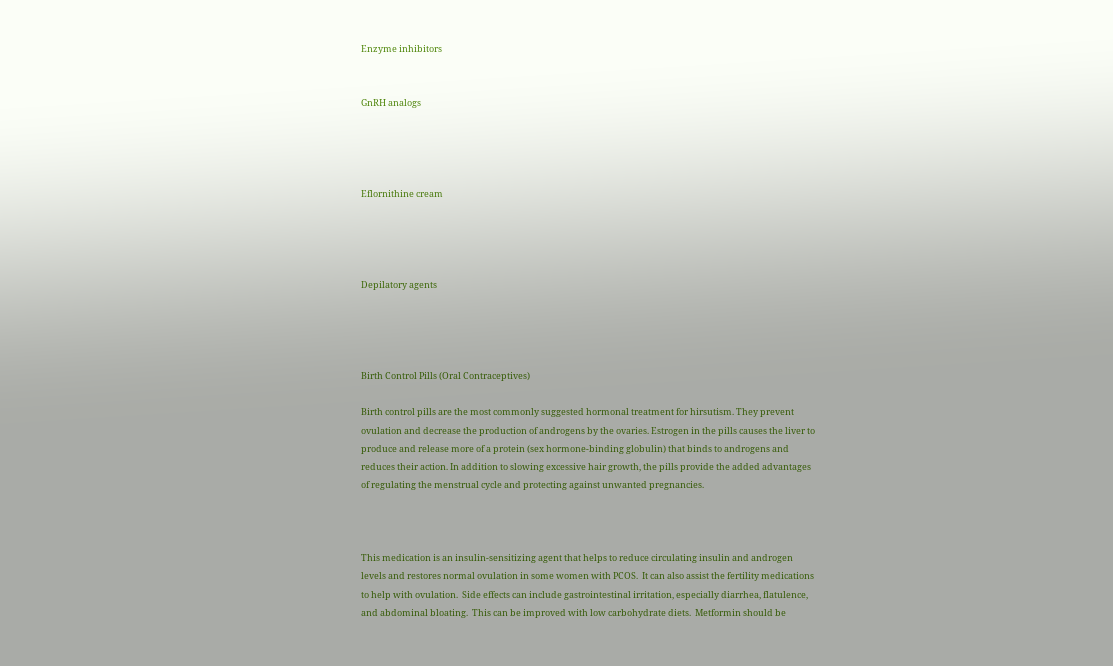Enzyme inhibitors


GnRH analogs




Eflornithine cream




Depilatory agents




Birth Control Pills (Oral Contraceptives)

Birth control pills are the most commonly suggested hormonal treatment for hirsutism. They prevent ovulation and decrease the production of androgens by the ovaries. Estrogen in the pills causes the liver to produce and release more of a protein (sex hormone-binding globulin) that binds to androgens and reduces their action. In addition to slowing excessive hair growth, the pills provide the added advantages of regulating the menstrual cycle and protecting against unwanted pregnancies.



This medication is an insulin-sensitizing agent that helps to reduce circulating insulin and androgen levels and restores normal ovulation in some women with PCOS.  It can also assist the fertility medications to help with ovulation.  Side effects can include gastrointestinal irritation, especially diarrhea, flatulence, and abdominal bloating.  This can be improved with low carbohydrate diets.  Metformin should be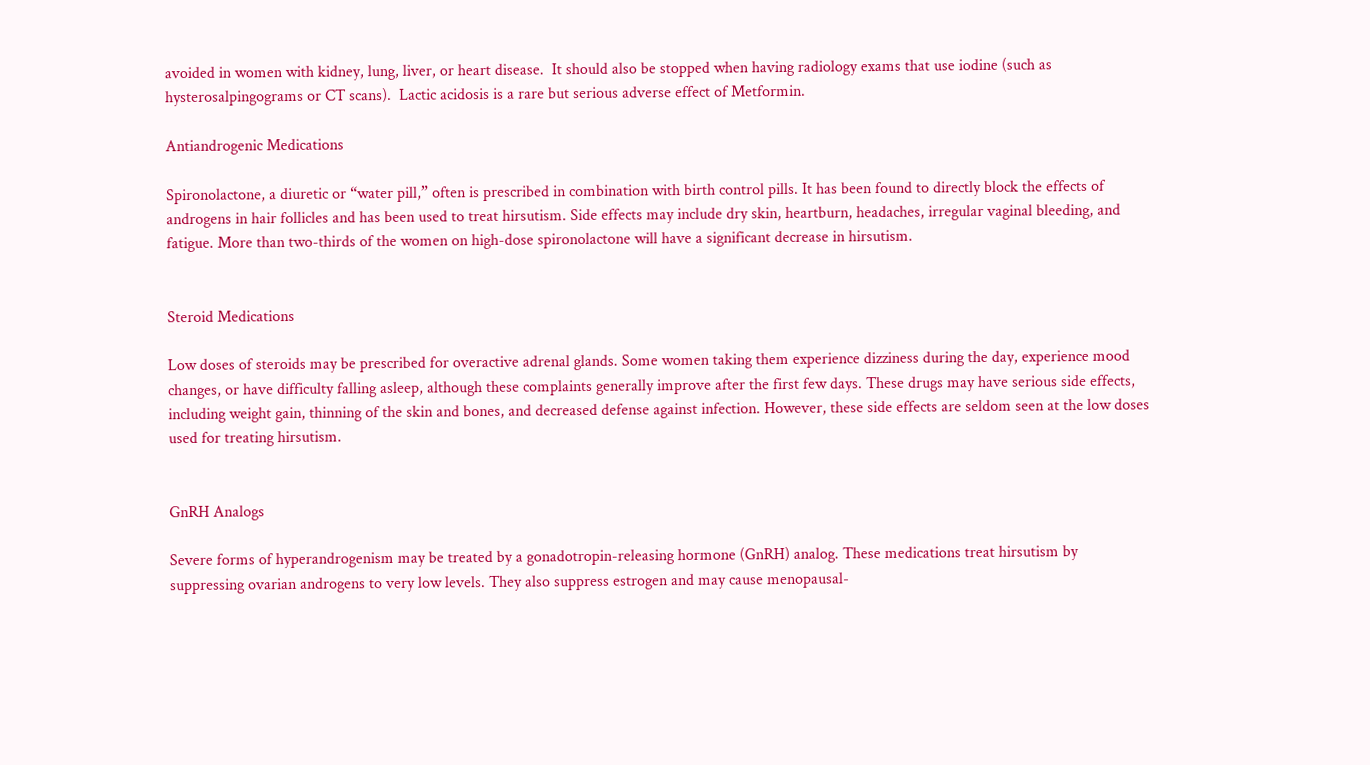avoided in women with kidney, lung, liver, or heart disease.  It should also be stopped when having radiology exams that use iodine (such as hysterosalpingograms or CT scans).  Lactic acidosis is a rare but serious adverse effect of Metformin.

Antiandrogenic Medications

Spironolactone, a diuretic or “water pill,” often is prescribed in combination with birth control pills. It has been found to directly block the effects of androgens in hair follicles and has been used to treat hirsutism. Side effects may include dry skin, heartburn, headaches, irregular vaginal bleeding, and fatigue. More than two-thirds of the women on high-dose spironolactone will have a significant decrease in hirsutism.


Steroid Medications

Low doses of steroids may be prescribed for overactive adrenal glands. Some women taking them experience dizziness during the day, experience mood changes, or have difficulty falling asleep, although these complaints generally improve after the first few days. These drugs may have serious side effects, including weight gain, thinning of the skin and bones, and decreased defense against infection. However, these side effects are seldom seen at the low doses used for treating hirsutism.


GnRH Analogs

Severe forms of hyperandrogenism may be treated by a gonadotropin-releasing hormone (GnRH) analog. These medications treat hirsutism by suppressing ovarian androgens to very low levels. They also suppress estrogen and may cause menopausal-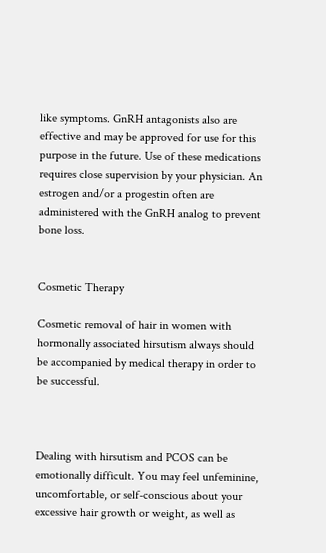like symptoms. GnRH antagonists also are effective and may be approved for use for this purpose in the future. Use of these medications requires close supervision by your physician. An estrogen and/or a progestin often are administered with the GnRH analog to prevent bone loss.


Cosmetic Therapy

Cosmetic removal of hair in women with hormonally associated hirsutism always should be accompanied by medical therapy in order to be successful.



Dealing with hirsutism and PCOS can be emotionally difficult. You may feel unfeminine, uncomfortable, or self-conscious about your excessive hair growth or weight, as well as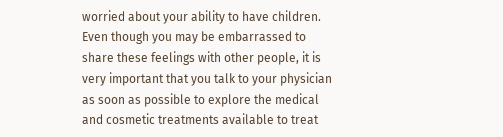worried about your ability to have children. Even though you may be embarrassed to share these feelings with other people, it is very important that you talk to your physician as soon as possible to explore the medical and cosmetic treatments available to treat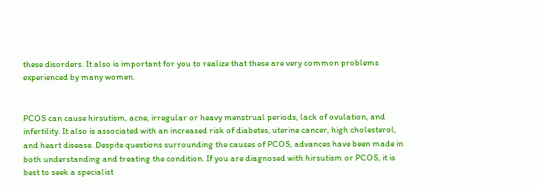these disorders. It also is important for you to realize that these are very common problems experienced by many women.


PCOS can cause hirsutism, acne, irregular or heavy menstrual periods, lack of ovulation, and infertility. It also is associated with an increased risk of diabetes, uterine cancer, high cholesterol, and heart disease. Despite questions surrounding the causes of PCOS, advances have been made in both understanding and treating the condition. If you are diagnosed with hirsutism or PCOS, it is best to seek a specialist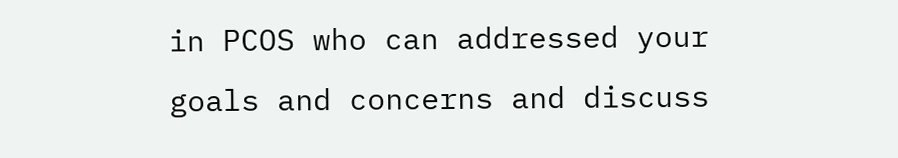in PCOS who can addressed your goals and concerns and discuss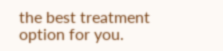the best treatment option for you.